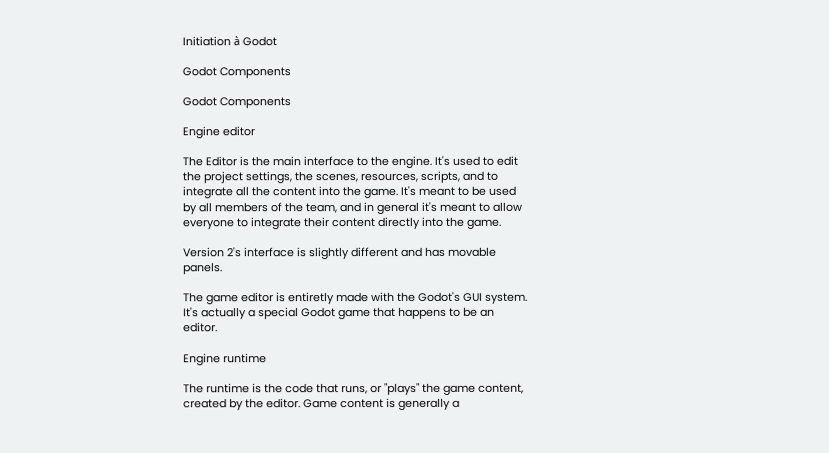Initiation à Godot

Godot Components

Godot Components

Engine editor

The Editor is the main interface to the engine. It's used to edit the project settings, the scenes, resources, scripts, and to integrate all the content into the game. It's meant to be used by all members of the team, and in general it's meant to allow everyone to integrate their content directly into the game.

Version 2's interface is slightly different and has movable panels.

The game editor is entiretly made with the Godot's GUI system. It's actually a special Godot game that happens to be an editor.

Engine runtime

The runtime is the code that runs, or "plays" the game content, created by the editor. Game content is generally a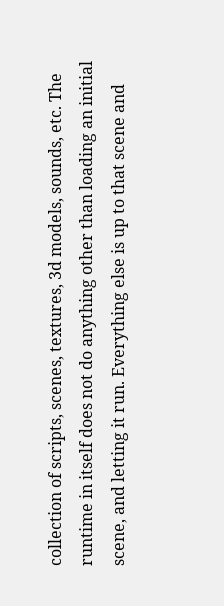collection of scripts, scenes, textures, 3d models, sounds, etc. The runtime in itself does not do anything other than loading an initial scene, and letting it run. Everything else is up to that scene and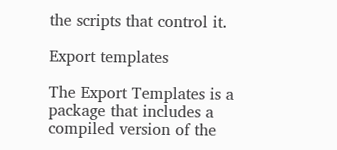the scripts that control it.

Export templates

The Export Templates is a package that includes a compiled version of the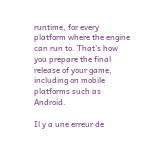runtime, for every platform where the engine can run to. That's how you prepare the final release of your game, including on mobile platforms such as Android.

Il y a une erreur de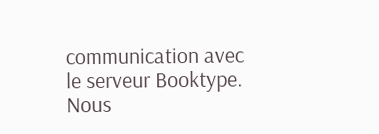communication avec le serveur Booktype. Nous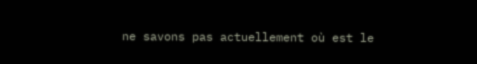ne savons pas actuellement où est le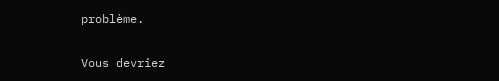problème.

Vous devriez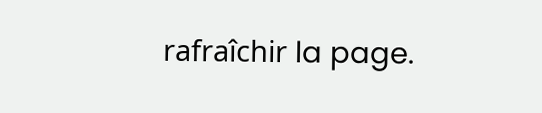rafraîchir la page.